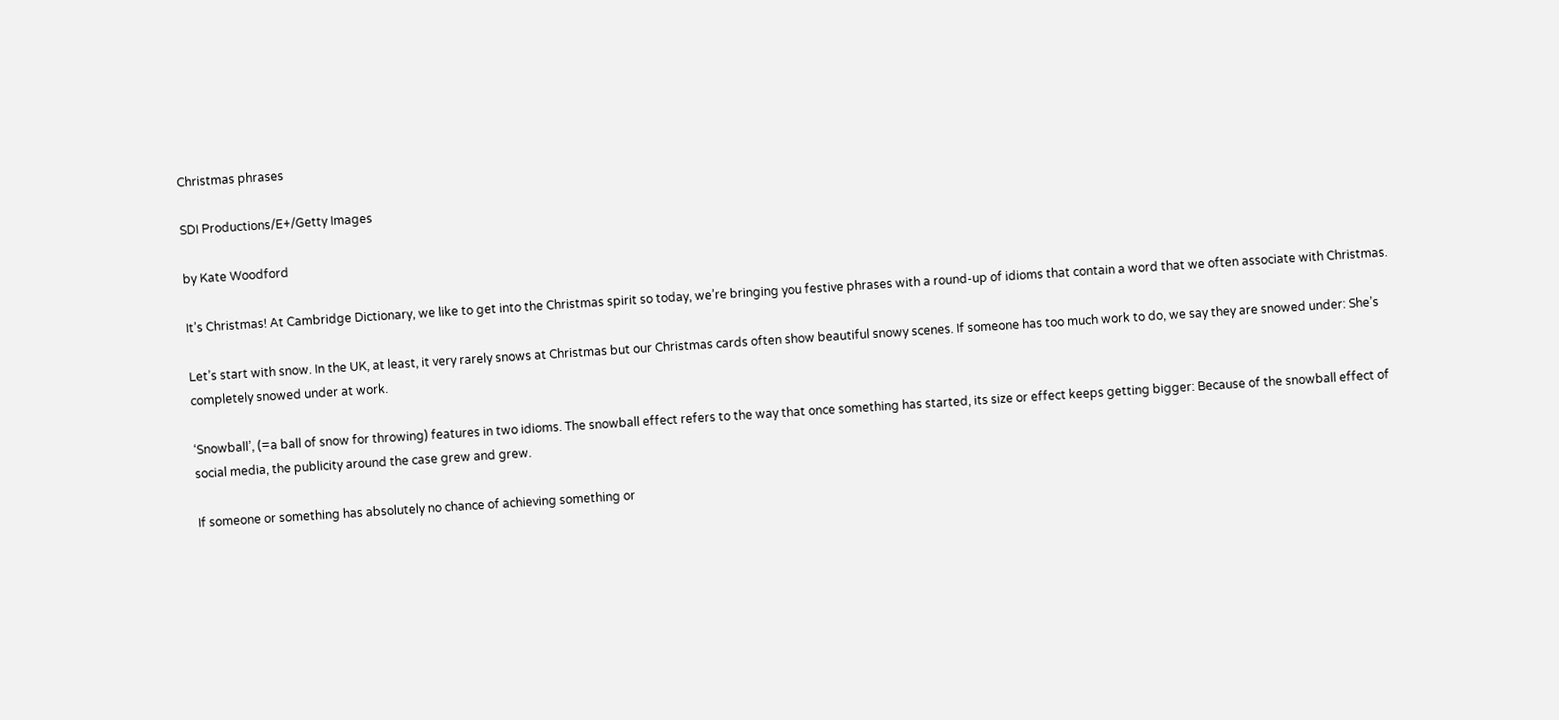Christmas phrases

SDI Productions/E+/Getty Images

by Kate Woodford

It’s Christmas! At Cambridge Dictionary, we like to get into the Christmas spirit so today, we’re bringing you festive phrases with a round-up of idioms that contain a word that we often associate with Christmas.

Let’s start with snow. In the UK, at least, it very rarely snows at Christmas but our Christmas cards often show beautiful snowy scenes. If someone has too much work to do, we say they are snowed under: She’s completely snowed under at work.

‘Snowball’, (=a ball of snow for throwing) features in two idioms. The snowball effect refers to the way that once something has started, its size or effect keeps getting bigger: Because of the snowball effect of social media, the publicity around the case grew and grew.

If someone or something has absolutely no chance of achieving something or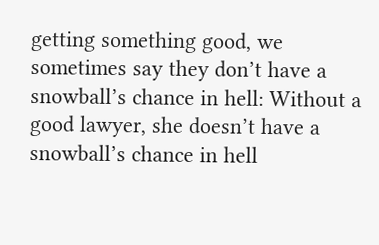getting something good, we sometimes say they don’t have a snowball’s chance in hell: Without a good lawyer, she doesn’t have a snowball’s chance in hell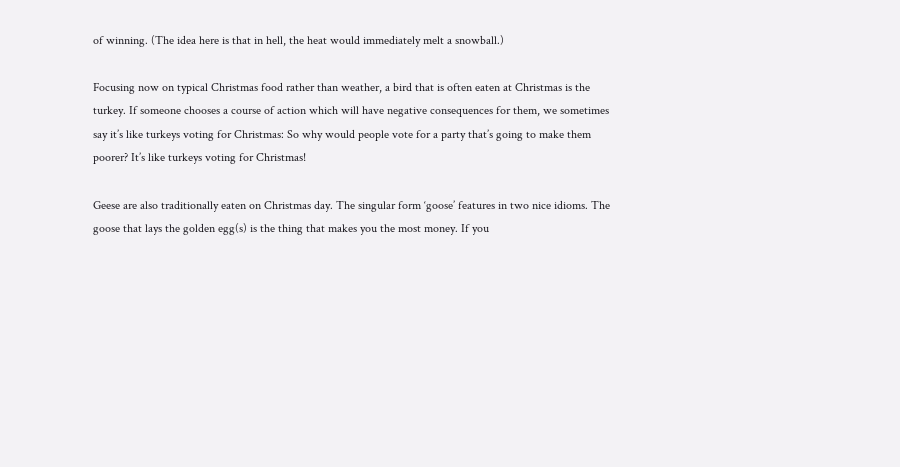of winning. (The idea here is that in hell, the heat would immediately melt a snowball.)

Focusing now on typical Christmas food rather than weather, a bird that is often eaten at Christmas is the turkey. If someone chooses a course of action which will have negative consequences for them, we sometimes say it’s like turkeys voting for Christmas: So why would people vote for a party that’s going to make them poorer? It’s like turkeys voting for Christmas!

Geese are also traditionally eaten on Christmas day. The singular form ‘goose’ features in two nice idioms. The goose that lays the golden egg(s) is the thing that makes you the most money. If you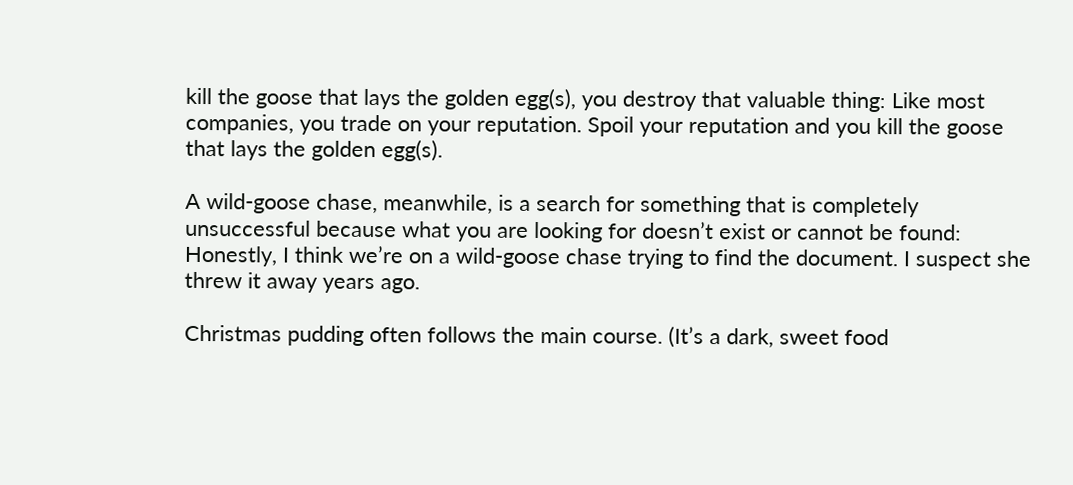kill the goose that lays the golden egg(s), you destroy that valuable thing: Like most companies, you trade on your reputation. Spoil your reputation and you kill the goose that lays the golden egg(s).

A wild-goose chase, meanwhile, is a search for something that is completely unsuccessful because what you are looking for doesn’t exist or cannot be found: Honestly, I think we’re on a wild-goose chase trying to find the document. I suspect she threw it away years ago.

Christmas pudding often follows the main course. (It’s a dark, sweet food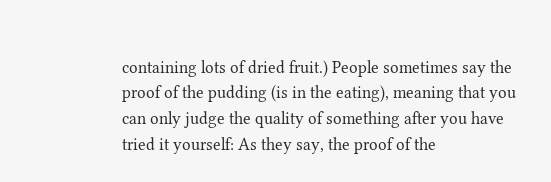containing lots of dried fruit.) People sometimes say the proof of the pudding (is in the eating), meaning that you can only judge the quality of something after you have tried it yourself: As they say, the proof of the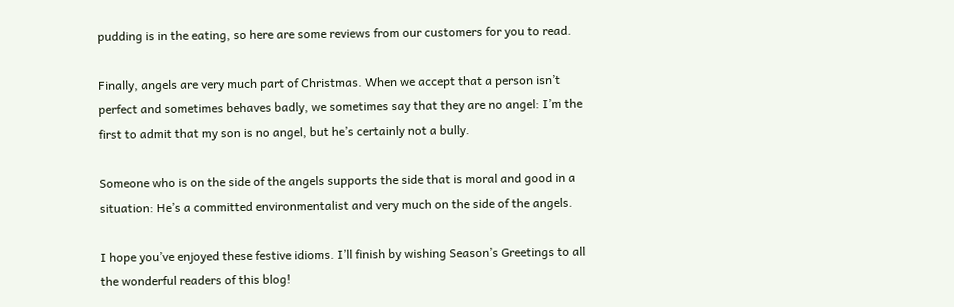pudding is in the eating, so here are some reviews from our customers for you to read.

Finally, angels are very much part of Christmas. When we accept that a person isn’t perfect and sometimes behaves badly, we sometimes say that they are no angel: I’m the first to admit that my son is no angel, but he’s certainly not a bully.

Someone who is on the side of the angels supports the side that is moral and good in a situation: He’s a committed environmentalist and very much on the side of the angels.

I hope you’ve enjoyed these festive idioms. I’ll finish by wishing Season’s Greetings to all the wonderful readers of this blog!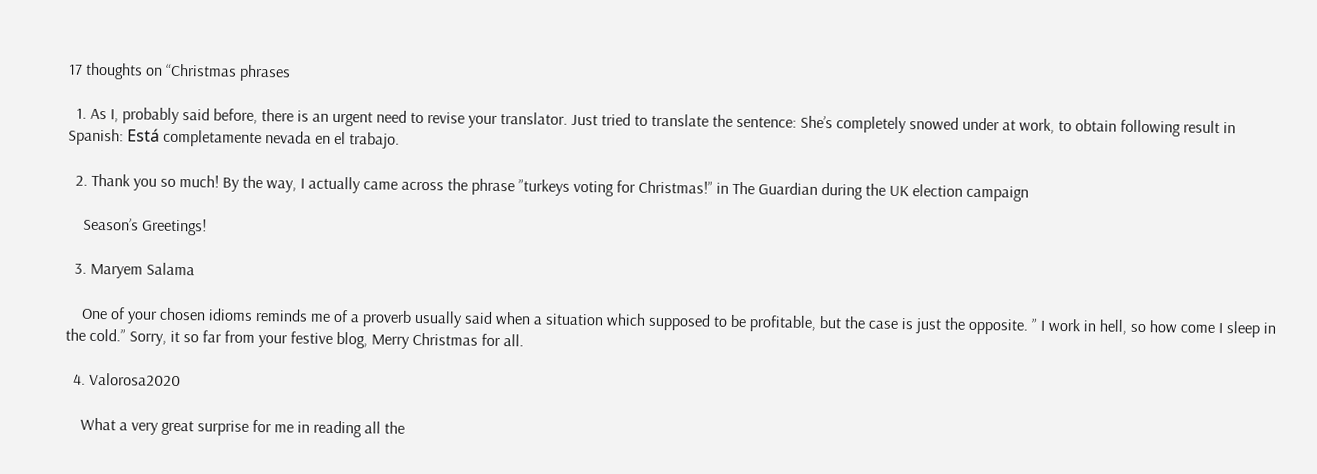17 thoughts on “Christmas phrases

  1. As I, probably said before, there is an urgent need to revise your translator. Just tried to translate the sentence: She’s completely snowed under at work, to obtain following result in Spanish: Está completamente nevada en el trabajo.

  2. Thank you so much! By the way, I actually came across the phrase ”turkeys voting for Christmas!” in The Guardian during the UK election campaign

    Season’s Greetings!

  3. Maryem Salama

    One of your chosen idioms reminds me of a proverb usually said when a situation which supposed to be profitable, but the case is just the opposite. ” I work in hell, so how come I sleep in the cold.” Sorry, it so far from your festive blog, Merry Christmas for all.

  4. Valorosa2020

    What a very great surprise for me in reading all the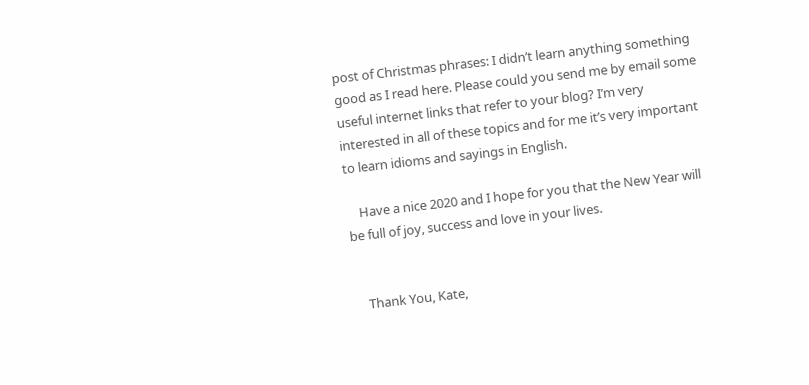post of Christmas phrases: I didn’t learn anything something good as I read here. Please could you send me by email some useful internet links that refer to your blog? I’m very interested in all of these topics and for me it’s very important to learn idioms and sayings in English.

    Have a nice 2020 and I hope for you that the New Year will be full of joy, success and love in your lives.


    Thank You, Kate,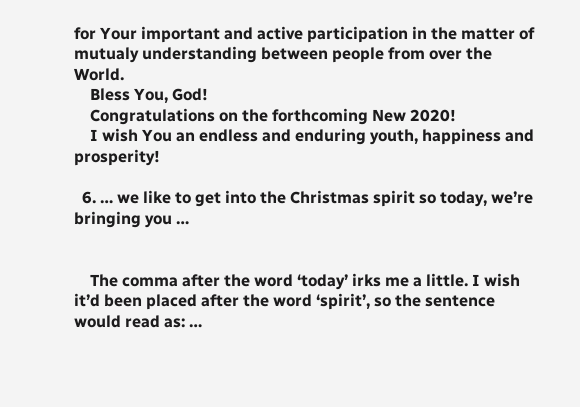for Your important and active participation in the matter of mutualy understanding between people from over the World.
    Bless You, God!
    Congratulations on the forthcoming New 2020!
    I wish You an endless and enduring youth, happiness and prosperity!

  6. … we like to get into the Christmas spirit so today, we’re bringing you …


    The comma after the word ‘today’ irks me a little. I wish it’d been placed after the word ‘spirit’, so the sentence would read as: …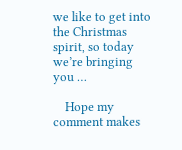we like to get into the Christmas spirit, so today we’re bringing you …

    Hope my comment makes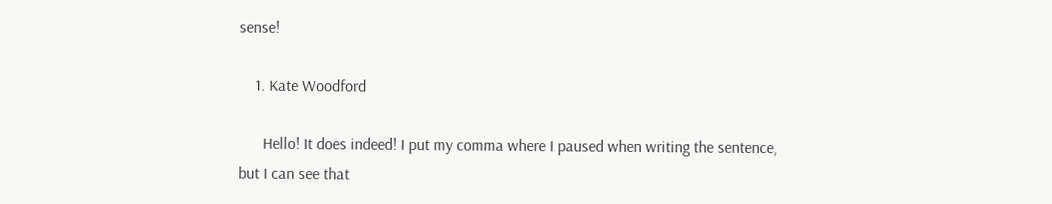sense!

    1. Kate Woodford

      Hello! It does indeed! I put my comma where I paused when writing the sentence, but I can see that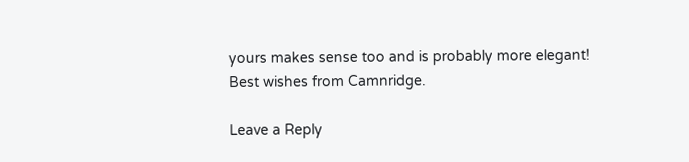yours makes sense too and is probably more elegant! Best wishes from Camnridge.

Leave a Reply